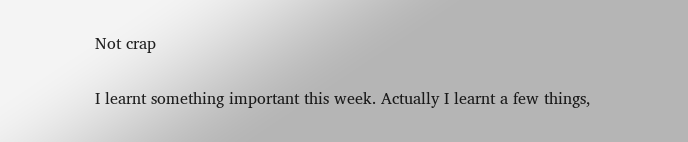Not crap

I learnt something important this week. Actually I learnt a few things,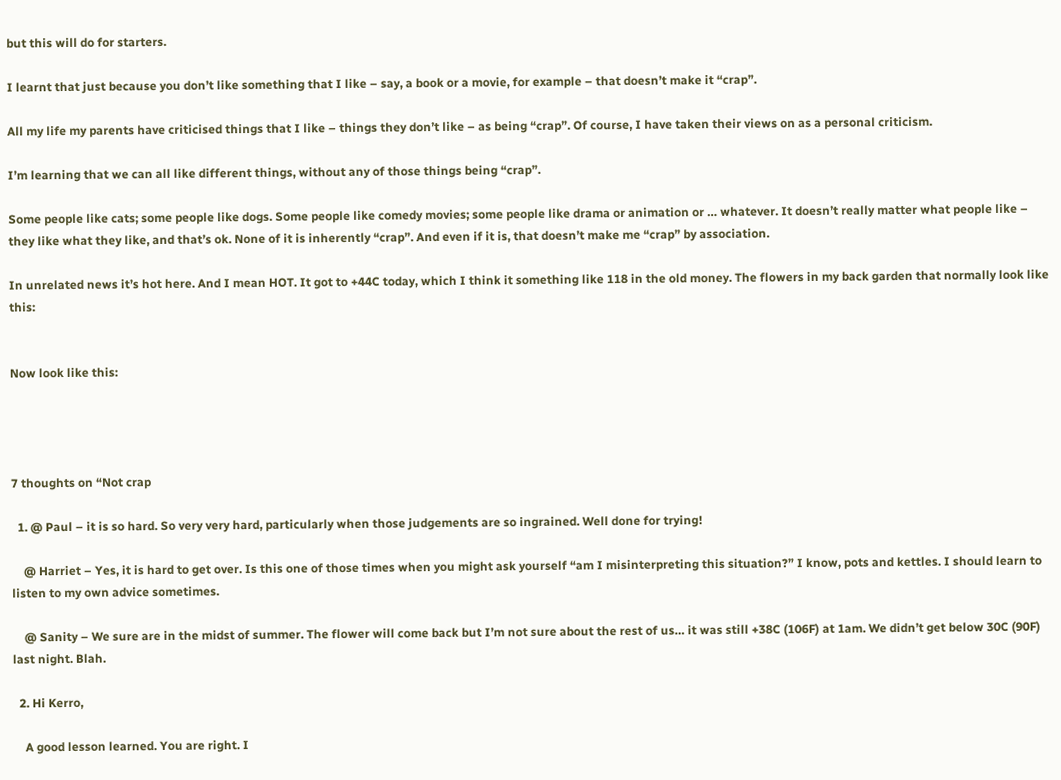but this will do for starters.

I learnt that just because you don’t like something that I like – say, a book or a movie, for example – that doesn’t make it “crap”.

All my life my parents have criticised things that I like – things they don’t like – as being “crap”. Of course, I have taken their views on as a personal criticism.

I’m learning that we can all like different things, without any of those things being “crap”.

Some people like cats; some people like dogs. Some people like comedy movies; some people like drama or animation or … whatever. It doesn’t really matter what people like – they like what they like, and that’s ok. None of it is inherently “crap”. And even if it is, that doesn’t make me “crap” by association.

In unrelated news it’s hot here. And I mean HOT. It got to +44C today, which I think it something like 118 in the old money. The flowers in my back garden that normally look like this:


Now look like this:




7 thoughts on “Not crap

  1. @ Paul – it is so hard. So very very hard, particularly when those judgements are so ingrained. Well done for trying!

    @ Harriet – Yes, it is hard to get over. Is this one of those times when you might ask yourself “am I misinterpreting this situation?” I know, pots and kettles. I should learn to listen to my own advice sometimes.

    @ Sanity – We sure are in the midst of summer. The flower will come back but I’m not sure about the rest of us… it was still +38C (106F) at 1am. We didn’t get below 30C (90F) last night. Blah.

  2. Hi Kerro,

    A good lesson learned. You are right. I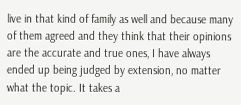live in that kind of family as well and because many of them agreed and they think that their opinions are the accurate and true ones, I have always ended up being judged by extension, no matter what the topic. It takes a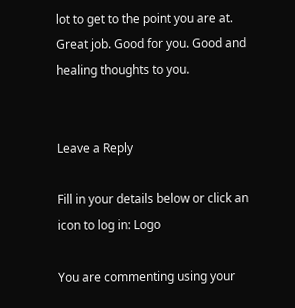lot to get to the point you are at. Great job. Good for you. Good and healing thoughts to you.


Leave a Reply

Fill in your details below or click an icon to log in: Logo

You are commenting using your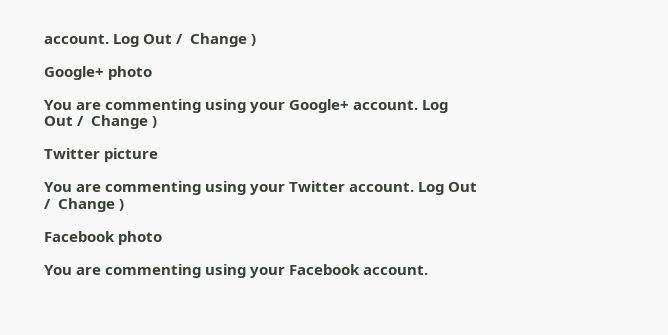account. Log Out /  Change )

Google+ photo

You are commenting using your Google+ account. Log Out /  Change )

Twitter picture

You are commenting using your Twitter account. Log Out /  Change )

Facebook photo

You are commenting using your Facebook account.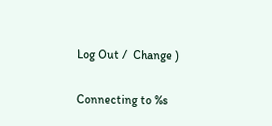Log Out /  Change )


Connecting to %s